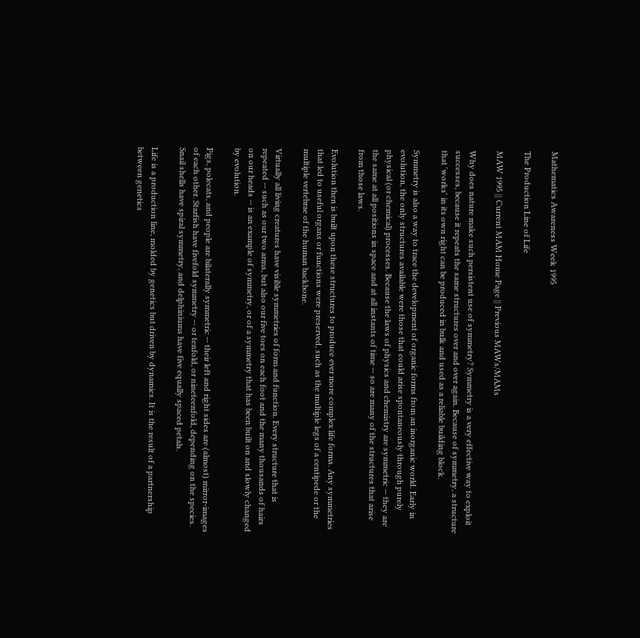Mathematics Awareness Week 1995

The Production Line of Life

MAW 1995 || Current MAM Home Page || Previous MAWs/MAMs

Why does nature make such persistent use of symmetry? Symmetry is a very effective way to exploit successes, because it repeats the same structures over and over again. Because of symmetry, a structure that 'works' in its own right can be produced in bulk and used as a reliable building block.

Symmetry is also a way to trace the development of organic forms from an inorganic world. Early in evolution, the only structures available were those that could arise spontaneously through purely physical (or chemical) processes. Because the laws of physics and chemistry are symmetric -- they are the same at all positions in space and at all instants of time -- so are many of the structures that arise from those laws.

Evolution then is built upon these structures to produce ever more complex life forms. Any symmetries that led to useful organs or functions were preserved, such as the multiple legs of a centipede or the multiple vertebrae of the human backbone.

Virtually all living creatures have visible symmetries of form and function. Every structure that is repeated -- such as our two arms, but also our five toes on each foot and the many thousands of hairs on our heads -- is an example of symmetry, or of a symmetry that has been built on and slowly changed by evolution.

Pigs, polecats, and people are bilaterally symmetric -- their left and right sides are (almost) mirror-images of each other. Starfish have fivefold symmetry -- or tenfold, or nineteenfold, depending on the species. Snail shells have spiral symmetry, and delphiniums have five equally spaced petals.

Life is a production line, molded by genetics but driven by dynamics. It is the result of a partnership between genetics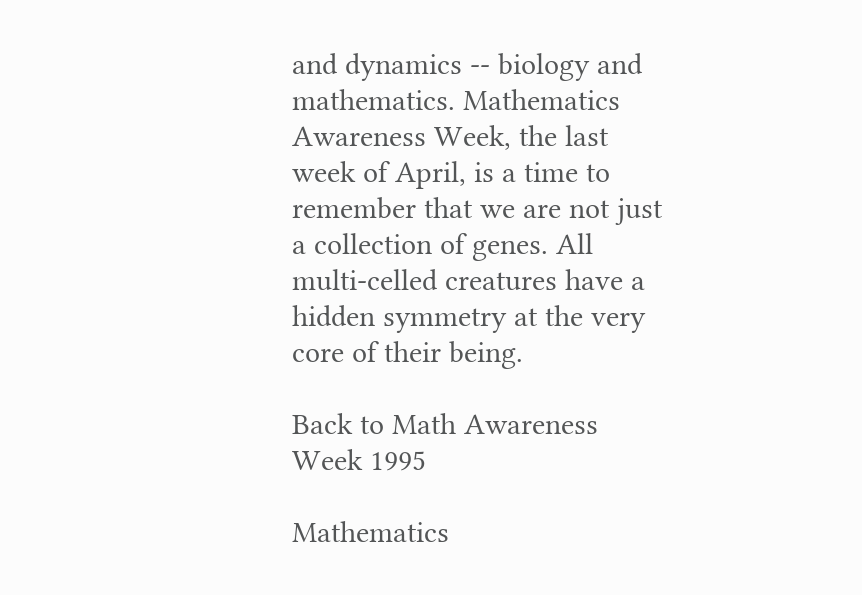and dynamics -- biology and mathematics. Mathematics Awareness Week, the last week of April, is a time to remember that we are not just a collection of genes. All multi-celled creatures have a hidden symmetry at the very core of their being.

Back to Math Awareness Week 1995

Mathematics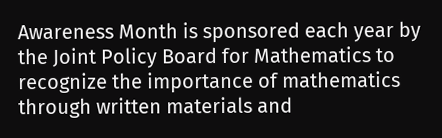Awareness Month is sponsored each year by the Joint Policy Board for Mathematics to recognize the importance of mathematics through written materials and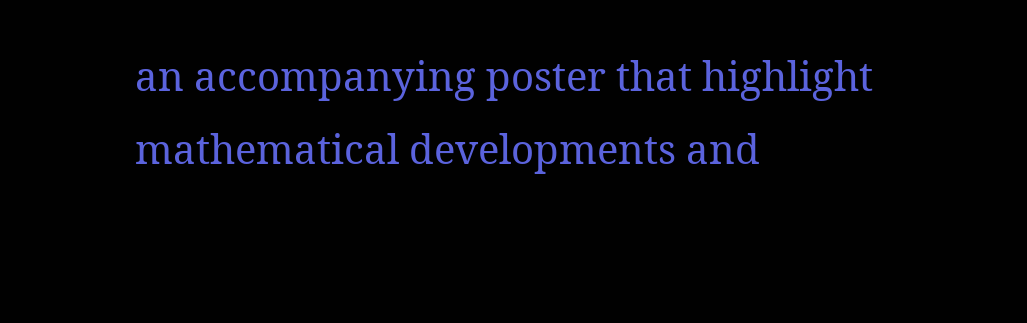an accompanying poster that highlight mathematical developments and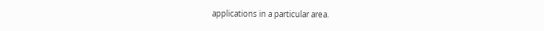applications in a particular area.